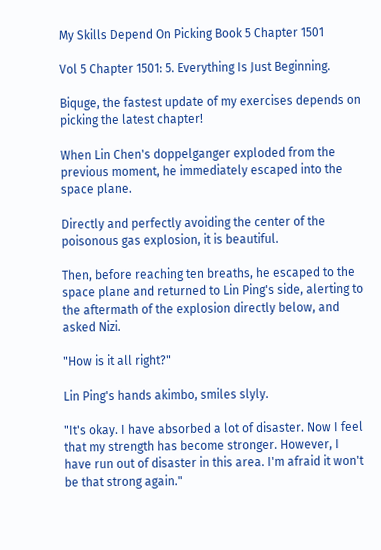My Skills Depend On Picking Book 5 Chapter 1501

Vol 5 Chapter 1501: 5. Everything Is Just Beginning.

Biquge, the fastest update of my exercises depends on picking the latest chapter!

When Lin Chen's doppelganger exploded from the previous moment, he immediately escaped into the space plane.

Directly and perfectly avoiding the center of the poisonous gas explosion, it is beautiful.

Then, before reaching ten breaths, he escaped to the space plane and returned to Lin Ping's side, alerting to the aftermath of the explosion directly below, and asked Nizi.

"How is it all right?"

Lin Ping's hands akimbo, smiles slyly.

"It's okay. I have absorbed a lot of disaster. Now I feel that my strength has become stronger. However, I have run out of disaster in this area. I'm afraid it won't be that strong again."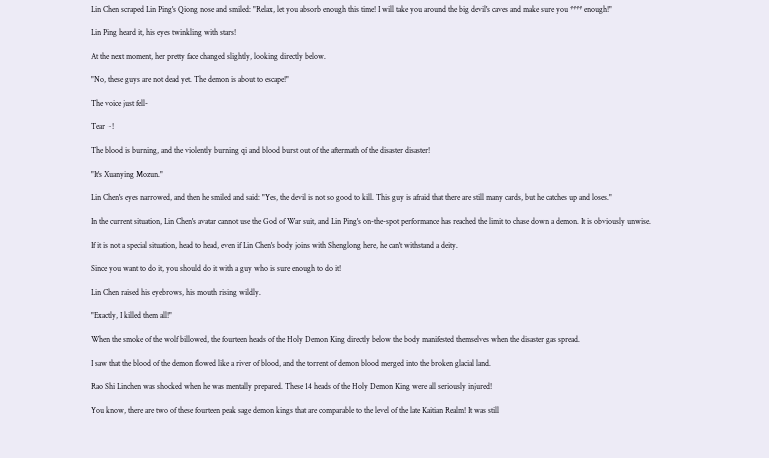Lin Chen scraped Lin Ping's Qiong nose and smiled: "Relax, let you absorb enough this time! I will take you around the big devil's caves and make sure you **** enough!"

Lin Ping heard it, his eyes twinkling with stars!

At the next moment, her pretty face changed slightly, looking directly below.

"No, these guys are not dead yet. The demon is about to escape!"

The voice just fell-

Tear ~!

The blood is burning, and the violently burning qi and blood burst out of the aftermath of the disaster disaster!

"It's Xuanying Mozun."

Lin Chen's eyes narrowed, and then he smiled and said: "Yes, the devil is not so good to kill. This guy is afraid that there are still many cards, but he catches up and loses."

In the current situation, Lin Chen's avatar cannot use the God of War suit, and Lin Ping's on-the-spot performance has reached the limit to chase down a demon. It is obviously unwise.

If it is not a special situation, head to head, even if Lin Chen's body joins with Shenglong here, he can't withstand a deity.

Since you want to do it, you should do it with a guy who is sure enough to do it!

Lin Chen raised his eyebrows, his mouth rising wildly.

"Exactly, I killed them all!"

When the smoke of the wolf billowed, the fourteen heads of the Holy Demon King directly below the body manifested themselves when the disaster gas spread.

I saw that the blood of the demon flowed like a river of blood, and the torrent of demon blood merged into the broken glacial land.

Rao Shi Linchen was shocked when he was mentally prepared. These 14 heads of the Holy Demon King were all seriously injured!

You know, there are two of these fourteen peak sage demon kings that are comparable to the level of the late Kaitian Realm! It was still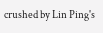crushed by Lin Ping's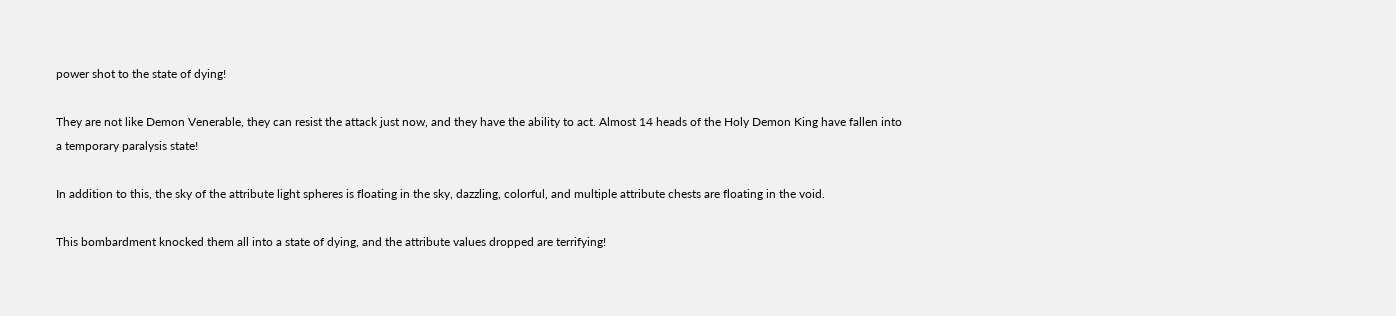power shot to the state of dying!

They are not like Demon Venerable, they can resist the attack just now, and they have the ability to act. Almost 14 heads of the Holy Demon King have fallen into a temporary paralysis state!

In addition to this, the sky of the attribute light spheres is floating in the sky, dazzling, colorful, and multiple attribute chests are floating in the void.

This bombardment knocked them all into a state of dying, and the attribute values dropped are terrifying!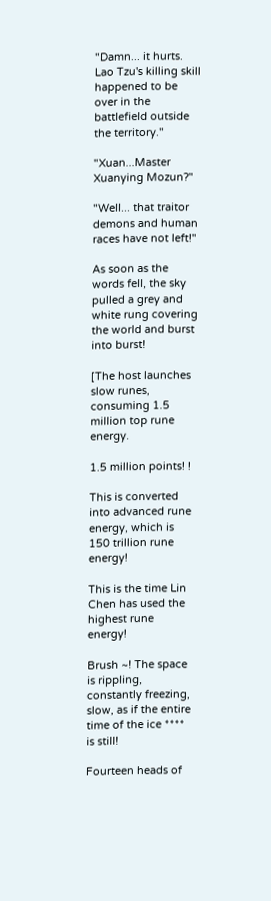"Damn... it hurts. Lao Tzu's killing skill happened to be over in the battlefield outside the territory."

"Xuan...Master Xuanying Mozun?"

"Well... that traitor demons and human races have not left!"

As soon as the words fell, the sky pulled a grey and white rung covering the world and burst into burst!

[The host launches slow runes, consuming 1.5 million top rune energy.

1.5 million points! !

This is converted into advanced rune energy, which is 150 trillion rune energy!

This is the time Lin Chen has used the highest rune energy!

Brush ~! The space is rippling, constantly freezing, slow, as if the entire time of the ice **** is still!

Fourteen heads of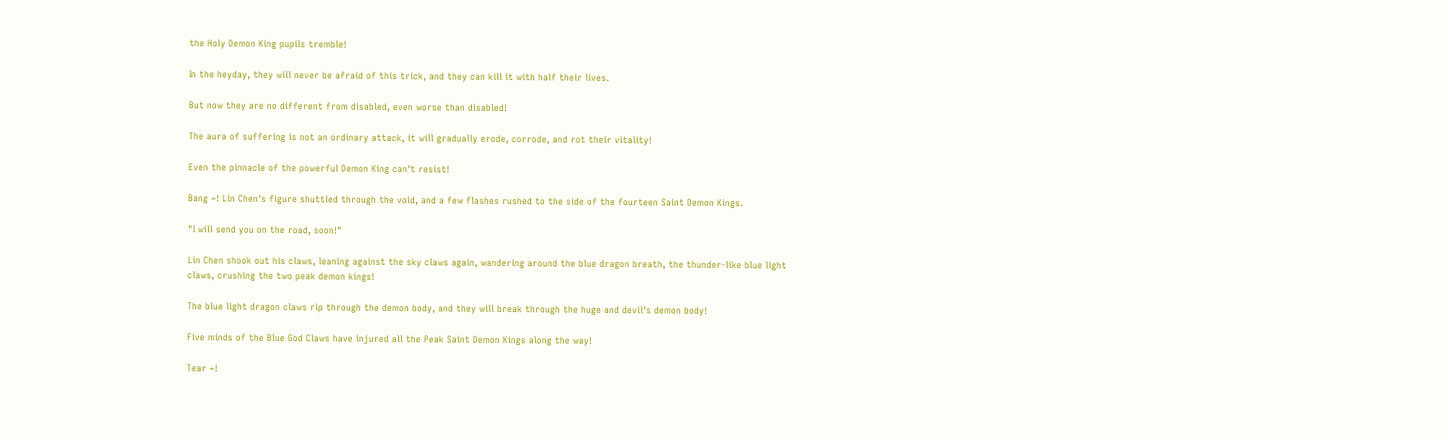the Holy Demon King pupils tremble!

In the heyday, they will never be afraid of this trick, and they can kill it with half their lives.

But now they are no different from disabled, even worse than disabled!

The aura of suffering is not an ordinary attack, it will gradually erode, corrode, and rot their vitality!

Even the pinnacle of the powerful Demon King can't resist!

Bang ~! Lin Chen's figure shuttled through the void, and a few flashes rushed to the side of the fourteen Saint Demon Kings.

"I will send you on the road, soon!"

Lin Chen shook out his claws, leaning against the sky claws again, wandering around the blue dragon breath, the thunder-like blue light claws, crushing the two peak demon kings!

The blue light dragon claws rip through the demon body, and they will break through the huge and devil's demon body!

Five minds of the Blue God Claws have injured all the Peak Saint Demon Kings along the way!

Tear ~!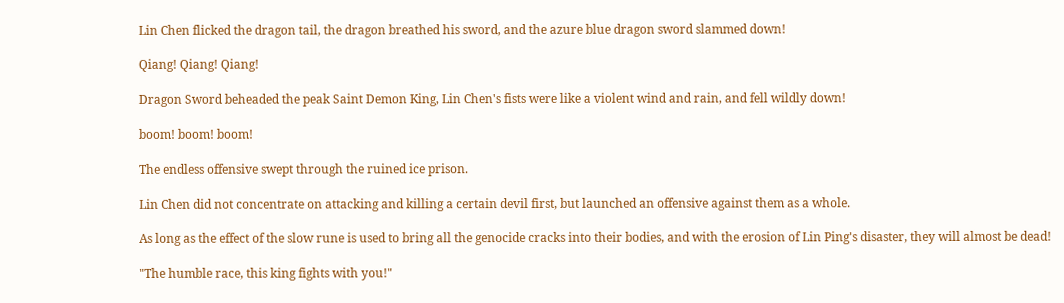Lin Chen flicked the dragon tail, the dragon breathed his sword, and the azure blue dragon sword slammed down!

Qiang! Qiang! Qiang!

Dragon Sword beheaded the peak Saint Demon King, Lin Chen's fists were like a violent wind and rain, and fell wildly down!

boom! boom! boom!

The endless offensive swept through the ruined ice prison.

Lin Chen did not concentrate on attacking and killing a certain devil first, but launched an offensive against them as a whole.

As long as the effect of the slow rune is used to bring all the genocide cracks into their bodies, and with the erosion of Lin Ping's disaster, they will almost be dead!

"The humble race, this king fights with you!"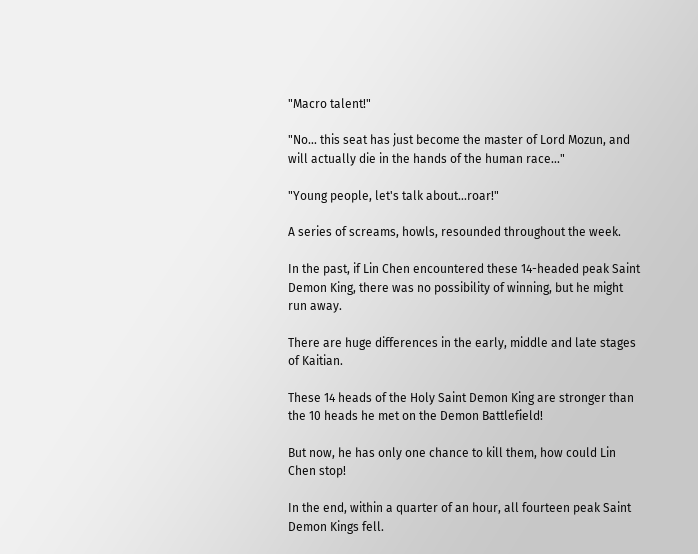"Macro talent!"

"No... this seat has just become the master of Lord Mozun, and will actually die in the hands of the human race..."

"Young people, let's talk about...roar!"

A series of screams, howls, resounded throughout the week.

In the past, if Lin Chen encountered these 14-headed peak Saint Demon King, there was no possibility of winning, but he might run away.

There are huge differences in the early, middle and late stages of Kaitian.

These 14 heads of the Holy Saint Demon King are stronger than the 10 heads he met on the Demon Battlefield!

But now, he has only one chance to kill them, how could Lin Chen stop!

In the end, within a quarter of an hour, all fourteen peak Saint Demon Kings fell.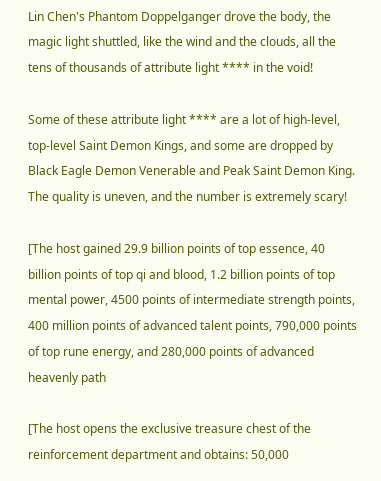Lin Chen's Phantom Doppelganger drove the body, the magic light shuttled, like the wind and the clouds, all the tens of thousands of attribute light **** in the void!

Some of these attribute light **** are a lot of high-level, top-level Saint Demon Kings, and some are dropped by Black Eagle Demon Venerable and Peak Saint Demon King. The quality is uneven, and the number is extremely scary!

[The host gained 29.9 billion points of top essence, 40 billion points of top qi and blood, 1.2 billion points of top mental power, 4500 points of intermediate strength points, 400 million points of advanced talent points, 790,000 points of top rune energy, and 280,000 points of advanced heavenly path

[The host opens the exclusive treasure chest of the reinforcement department and obtains: 50,000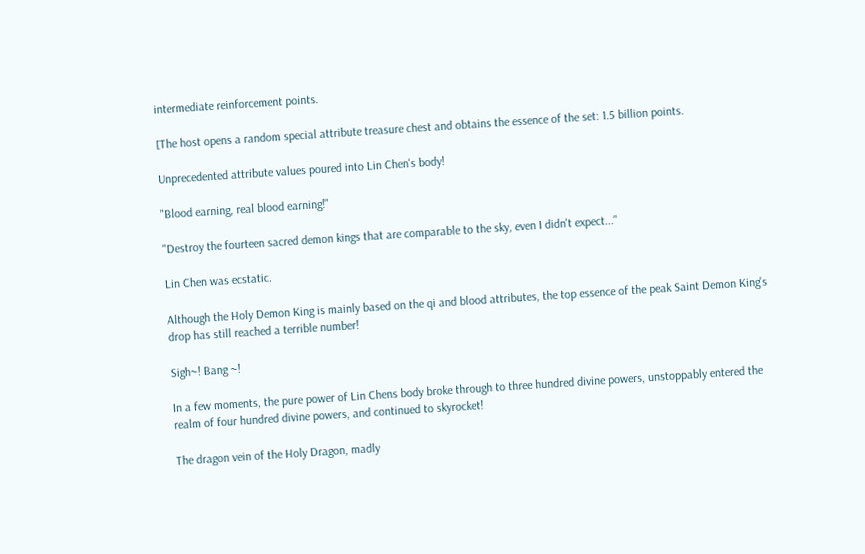intermediate reinforcement points.

[The host opens a random special attribute treasure chest and obtains the essence of the set: 1.5 billion points.

Unprecedented attribute values poured into Lin Chen's body!

"Blood earning, real blood earning!"

"Destroy the fourteen sacred demon kings that are comparable to the sky, even I didn't expect..."

Lin Chen was ecstatic.

Although the Holy Demon King is mainly based on the qi and blood attributes, the top essence of the peak Saint Demon King's drop has still reached a terrible number!

Sigh~! Bang ~!

In a few moments, the pure power of Lin Chens body broke through to three hundred divine powers, unstoppably entered the realm of four hundred divine powers, and continued to skyrocket!

The dragon vein of the Holy Dragon, madly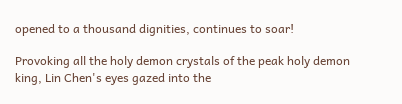opened to a thousand dignities, continues to soar!

Provoking all the holy demon crystals of the peak holy demon king, Lin Chen's eyes gazed into the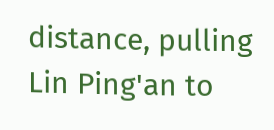distance, pulling Lin Ping'an to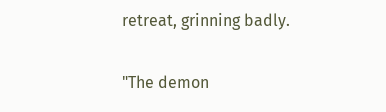retreat, grinning badly.

"The demon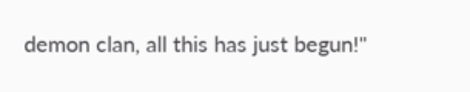demon clan, all this has just begun!"